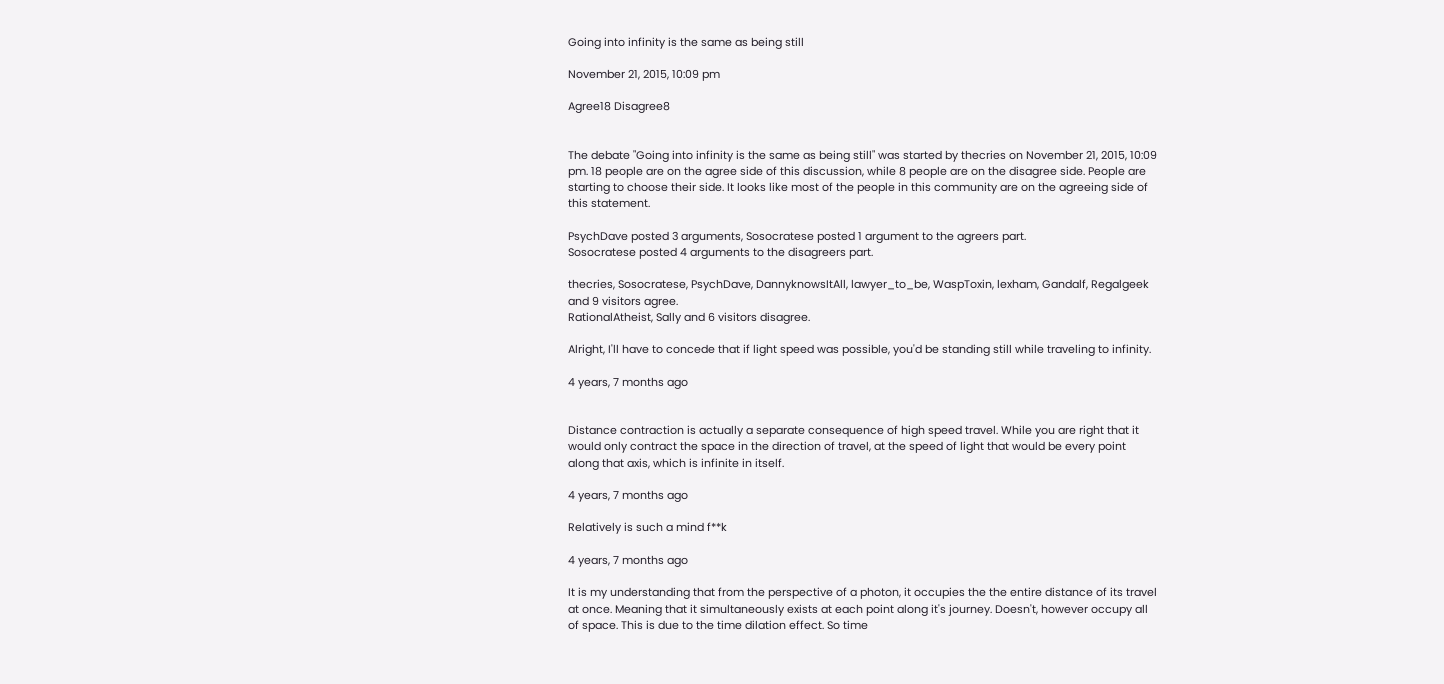Going into infinity is the same as being still

November 21, 2015, 10:09 pm

Agree18 Disagree8


The debate "Going into infinity is the same as being still" was started by thecries on November 21, 2015, 10:09 pm. 18 people are on the agree side of this discussion, while 8 people are on the disagree side. People are starting to choose their side. It looks like most of the people in this community are on the agreeing side of this statement.

PsychDave posted 3 arguments, Sosocratese posted 1 argument to the agreers part.
Sosocratese posted 4 arguments to the disagreers part.

thecries, Sosocratese, PsychDave, DannyknowsItAll, lawyer_to_be, WaspToxin, lexham, Gandalf, Regalgeek and 9 visitors agree.
RationalAtheist, Sally and 6 visitors disagree.

Alright, I'll have to concede that if light speed was possible, you'd be standing still while traveling to infinity.

4 years, 7 months ago


Distance contraction is actually a separate consequence of high speed travel. While you are right that it would only contract the space in the direction of travel, at the speed of light that would be every point along that axis, which is infinite in itself.

4 years, 7 months ago

Relatively is such a mind f**k

4 years, 7 months ago

It is my understanding that from the perspective of a photon, it occupies the the entire distance of its travel at once. Meaning that it simultaneously exists at each point along it's journey. Doesn't, however occupy all of space. This is due to the time dilation effect. So time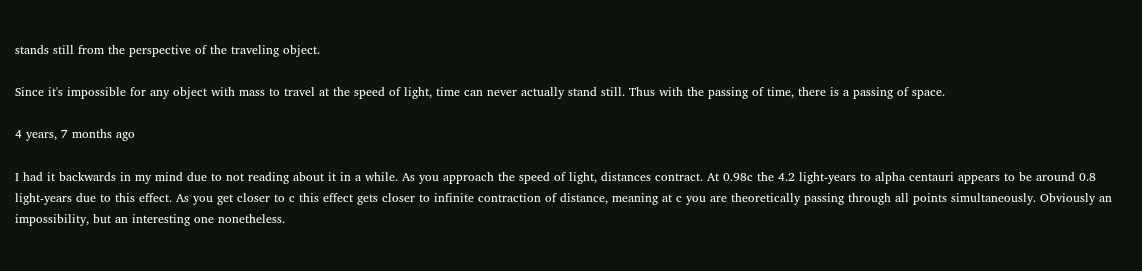stands still from the perspective of the traveling object.

Since it's impossible for any object with mass to travel at the speed of light, time can never actually stand still. Thus with the passing of time, there is a passing of space.

4 years, 7 months ago

I had it backwards in my mind due to not reading about it in a while. As you approach the speed of light, distances contract. At 0.98c the 4.2 light-years to alpha centauri appears to be around 0.8 light-years due to this effect. As you get closer to c this effect gets closer to infinite contraction of distance, meaning at c you are theoretically passing through all points simultaneously. Obviously an impossibility, but an interesting one nonetheless.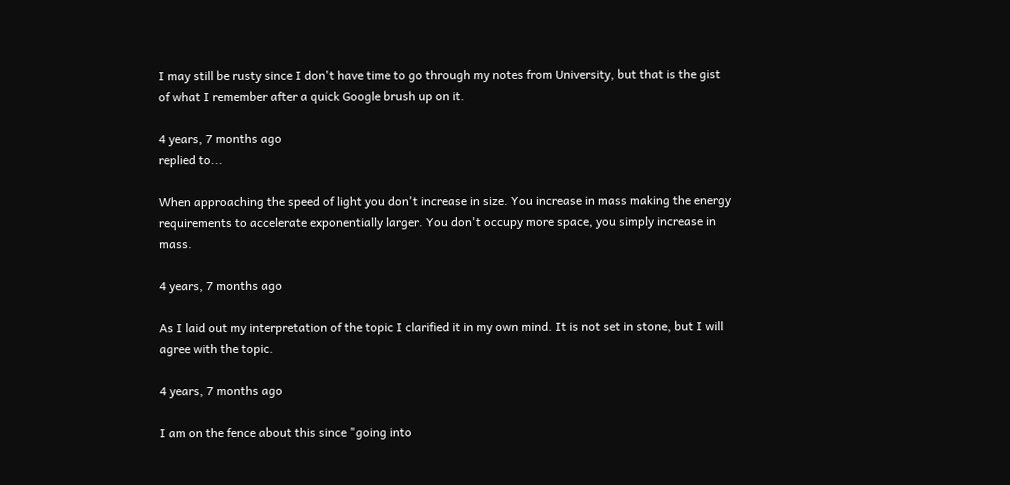I may still be rusty since I don't have time to go through my notes from University, but that is the gist of what I remember after a quick Google brush up on it.

4 years, 7 months ago
replied to...

When approaching the speed of light you don't increase in size. You increase in mass making the energy requirements to accelerate exponentially larger. You don't occupy more space, you simply increase in mass.

4 years, 7 months ago

As I laid out my interpretation of the topic I clarified it in my own mind. It is not set in stone, but I will agree with the topic.

4 years, 7 months ago

I am on the fence about this since "going into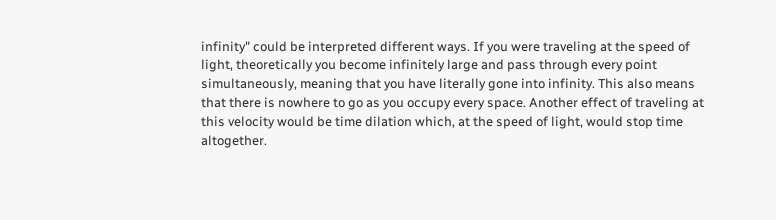infinity" could be interpreted different ways. If you were traveling at the speed of light, theoretically you become infinitely large and pass through every point simultaneously, meaning that you have literally gone into infinity. This also means that there is nowhere to go as you occupy every space. Another effect of traveling at this velocity would be time dilation which, at the speed of light, would stop time altogether.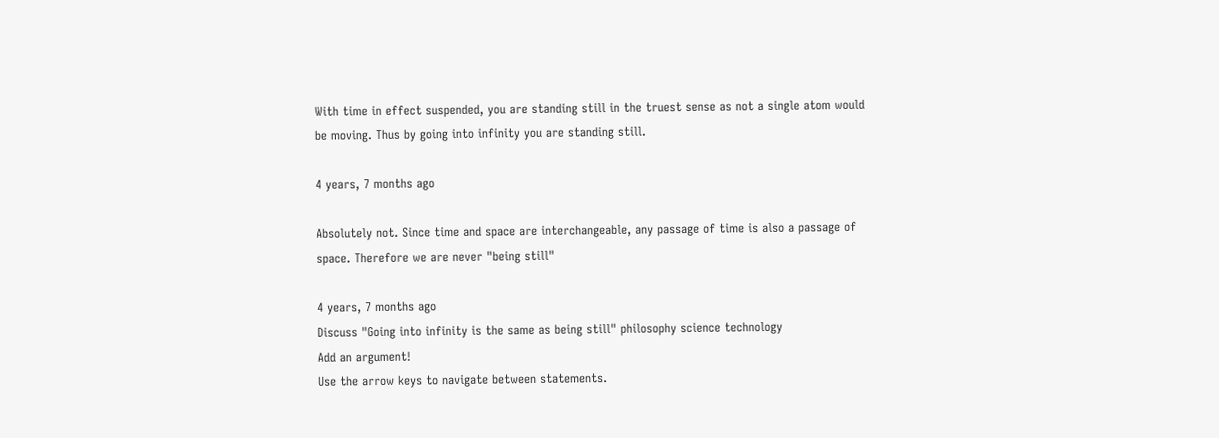With time in effect suspended, you are standing still in the truest sense as not a single atom would be moving. Thus by going into infinity you are standing still.

4 years, 7 months ago

Absolutely not. Since time and space are interchangeable, any passage of time is also a passage of space. Therefore we are never "being still"

4 years, 7 months ago
Discuss "Going into infinity is the same as being still" philosophy science technology
Add an argument!
Use the arrow keys to navigate between statements.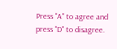Press "A" to agree and press "D" to disagree.